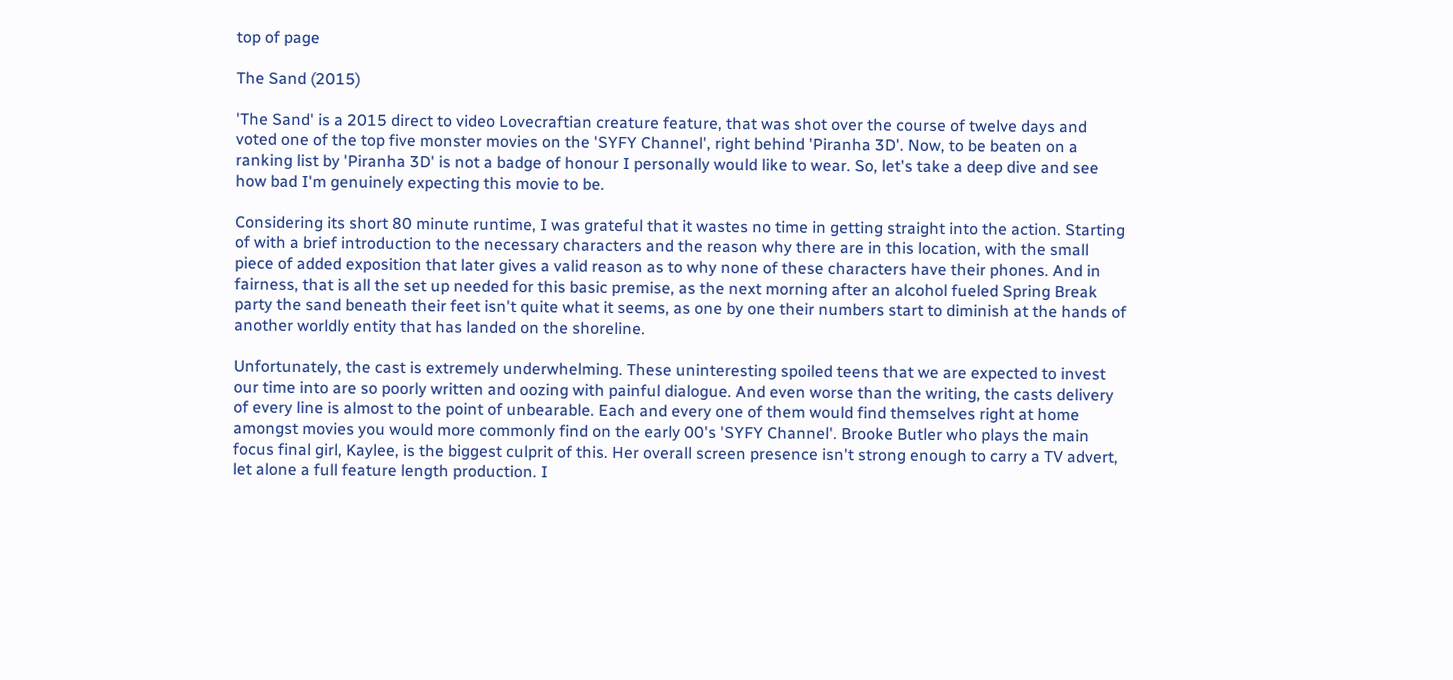top of page

The Sand (2015)

'The Sand' is a 2015 direct to video Lovecraftian creature feature, that was shot over the course of twelve days and voted one of the top five monster movies on the 'SYFY Channel', right behind 'Piranha 3D'. Now, to be beaten on a ranking list by 'Piranha 3D' is not a badge of honour I personally would like to wear. So, let's take a deep dive and see how bad I'm genuinely expecting this movie to be.

Considering its short 80 minute runtime, I was grateful that it wastes no time in getting straight into the action. Starting of with a brief introduction to the necessary characters and the reason why there are in this location, with the small piece of added exposition that later gives a valid reason as to why none of these characters have their phones. And in fairness, that is all the set up needed for this basic premise, as the next morning after an alcohol fueled Spring Break party the sand beneath their feet isn't quite what it seems, as one by one their numbers start to diminish at the hands of another worldly entity that has landed on the shoreline.

Unfortunately, the cast is extremely underwhelming. These uninteresting spoiled teens that we are expected to invest our time into are so poorly written and oozing with painful dialogue. And even worse than the writing, the casts delivery of every line is almost to the point of unbearable. Each and every one of them would find themselves right at home amongst movies you would more commonly find on the early 00's 'SYFY Channel'. Brooke Butler who plays the main focus final girl, Kaylee, is the biggest culprit of this. Her overall screen presence isn't strong enough to carry a TV advert, let alone a full feature length production. I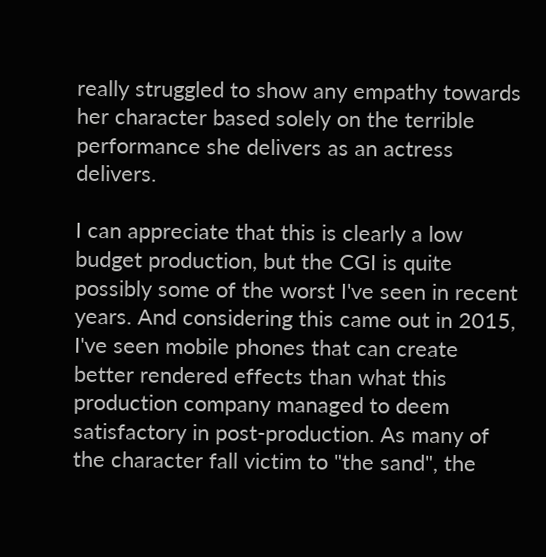really struggled to show any empathy towards her character based solely on the terrible performance she delivers as an actress delivers.

I can appreciate that this is clearly a low budget production, but the CGI is quite possibly some of the worst I've seen in recent years. And considering this came out in 2015, I've seen mobile phones that can create better rendered effects than what this production company managed to deem satisfactory in post-production. As many of the character fall victim to "the sand", the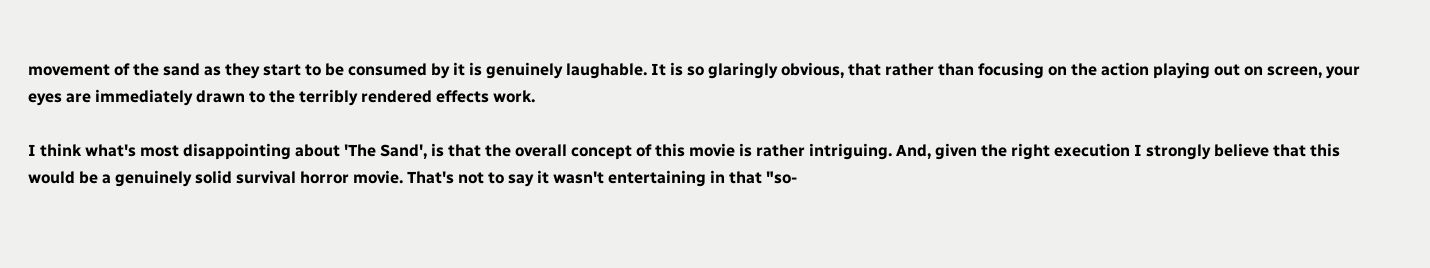movement of the sand as they start to be consumed by it is genuinely laughable. It is so glaringly obvious, that rather than focusing on the action playing out on screen, your eyes are immediately drawn to the terribly rendered effects work.

I think what's most disappointing about 'The Sand', is that the overall concept of this movie is rather intriguing. And, given the right execution I strongly believe that this would be a genuinely solid survival horror movie. That's not to say it wasn't entertaining in that "so-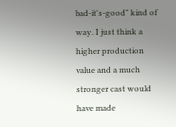bad-it's-good" kind of way. I just think a higher production value and a much stronger cast would have made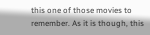this one of those movies to remember. As it is though, this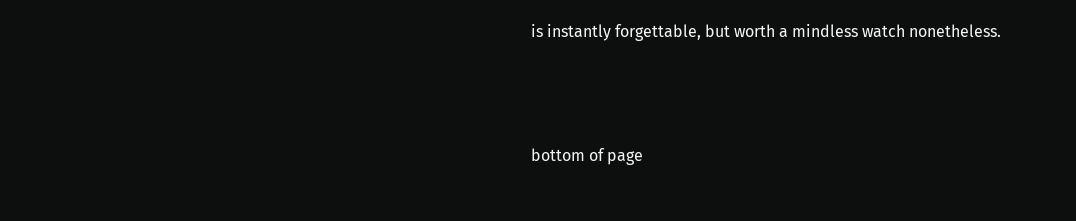is instantly forgettable, but worth a mindless watch nonetheless.



bottom of page